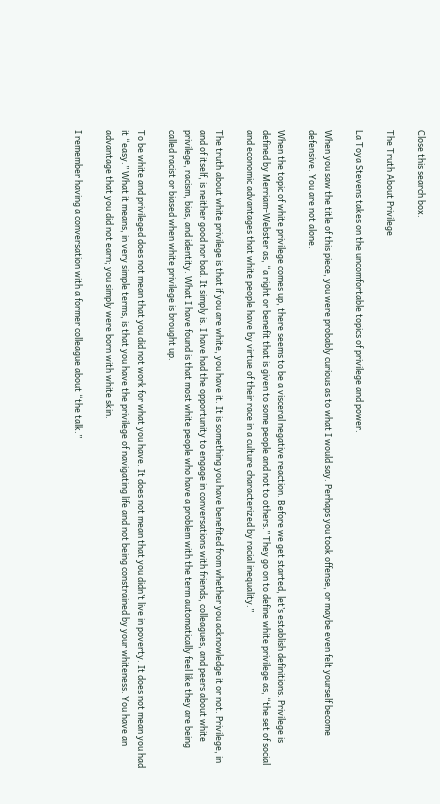Close this search box.

The Truth About Privilege

La Toya Stevens takes on the uncomfortable topics of privilege and power.

When you saw the title of this piece, you were probably curious as to what I would say. Perhaps you took offense, or maybe even felt yourself become defensive. You are not alone.

When the topic of white privilege comes up, there seems to be a visceral negative reaction. Before we get started, let’s establish definitions. Privilege is defined by Merriam-Webster as, “a right or benefit that is given to some people and not to others.” They go on to define white privilege as, “the set of social and economic advantages that white people have by virtue of their race in a culture characterized by racial inequality.”

The truth about white privilege is that if you are white, you have it. It is something you have benefited from whether you acknowledge it or not. Privilege, in and of itself, is neither good nor bad. It simply is. I have had the opportunity to engage in conversations with friends, colleagues, and peers about white privilege, racism, bias, and identity. What I have found is that most white people who have a problem with the term automatically feel like they are being called racist or biased when white privilege is brought up.

To be white and privileged does not mean that you did not work for what you have. It does not mean that you didn’t live in poverty. It does not mean you had it “easy.” What it means, in very simple terms, is that you have the privilege of navigating life and not being constrained by your whiteness. You have an advantage that you did not earn; you simply were born with white skin.

I remember having a conversation with a former colleague about “the talk.”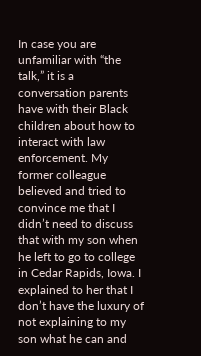In case you are unfamiliar with “the talk,” it is a conversation parents have with their Black children about how to interact with law enforcement. My former colleague believed and tried to convince me that I didn’t need to discuss that with my son when he left to go to college in Cedar Rapids, Iowa. I explained to her that I don’t have the luxury of not explaining to my son what he can and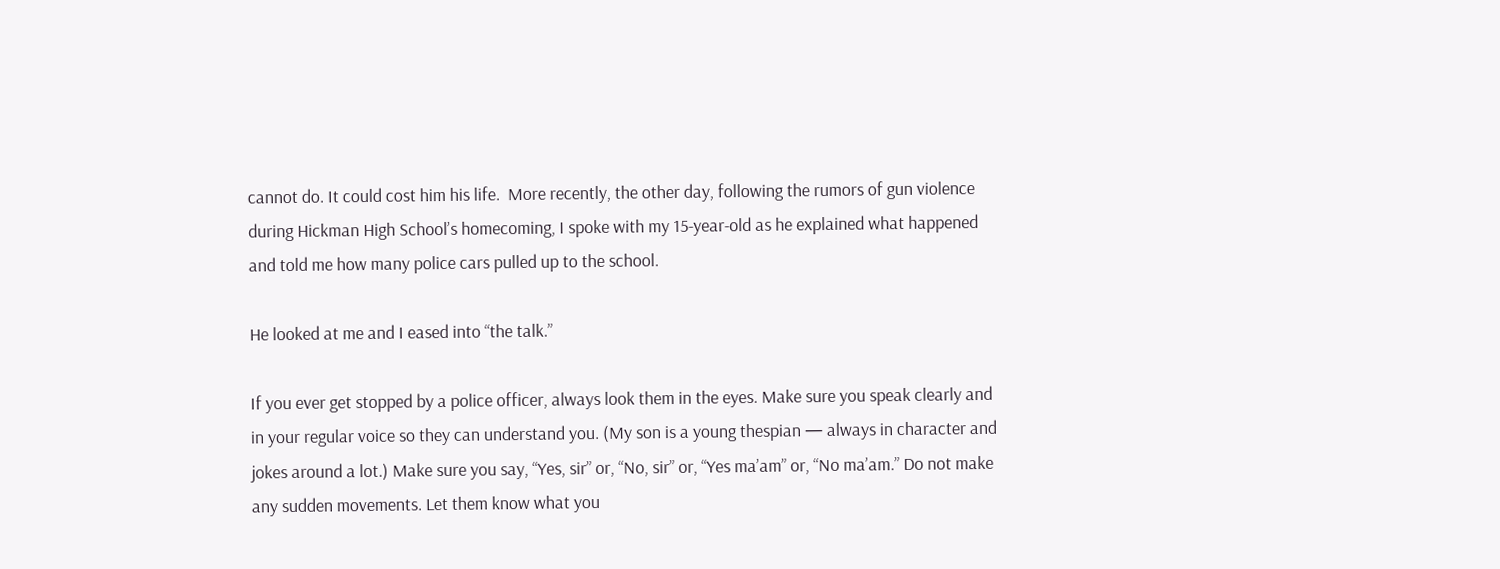cannot do. It could cost him his life.  More recently, the other day, following the rumors of gun violence during Hickman High School’s homecoming, I spoke with my 15-year-old as he explained what happened and told me how many police cars pulled up to the school.

He looked at me and I eased into “the talk.”

If you ever get stopped by a police officer, always look them in the eyes. Make sure you speak clearly and in your regular voice so they can understand you. (My son is a young thespian — always in character and jokes around a lot.) Make sure you say, “Yes, sir” or, “No, sir” or, “Yes ma’am” or, “No ma’am.” Do not make any sudden movements. Let them know what you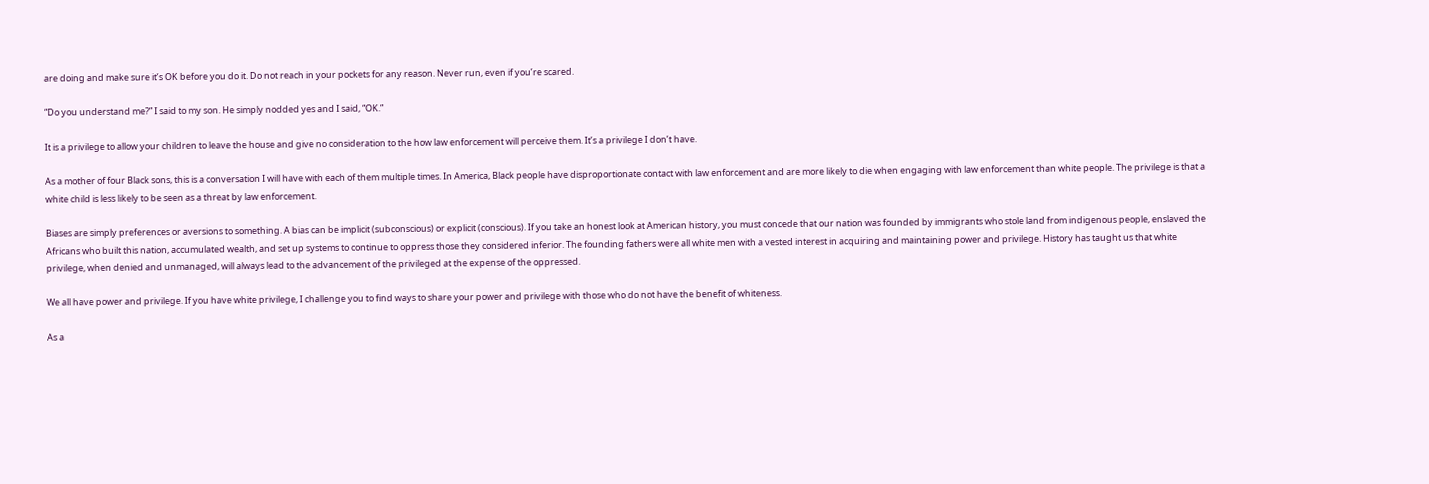are doing and make sure it’s OK before you do it. Do not reach in your pockets for any reason. Never run, even if you’re scared.

“Do you understand me?” I said to my son. He simply nodded yes and I said, “OK.”

It is a privilege to allow your children to leave the house and give no consideration to the how law enforcement will perceive them. It’s a privilege I don’t have.

As a mother of four Black sons, this is a conversation I will have with each of them multiple times. In America, Black people have disproportionate contact with law enforcement and are more likely to die when engaging with law enforcement than white people. The privilege is that a white child is less likely to be seen as a threat by law enforcement.

Biases are simply preferences or aversions to something. A bias can be implicit (subconscious) or explicit (conscious). If you take an honest look at American history, you must concede that our nation was founded by immigrants who stole land from indigenous people, enslaved the Africans who built this nation, accumulated wealth, and set up systems to continue to oppress those they considered inferior. The founding fathers were all white men with a vested interest in acquiring and maintaining power and privilege. History has taught us that white privilege, when denied and unmanaged, will always lead to the advancement of the privileged at the expense of the oppressed.

We all have power and privilege. If you have white privilege, I challenge you to find ways to share your power and privilege with those who do not have the benefit of whiteness.

As a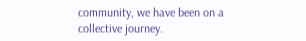community, we have been on a collective journey.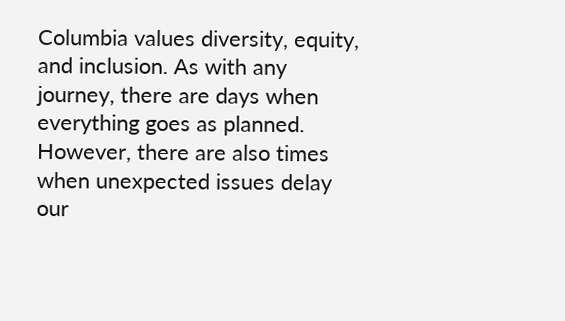Columbia values diversity, equity, and inclusion. As with any journey, there are days when everything goes as planned. However, there are also times when unexpected issues delay our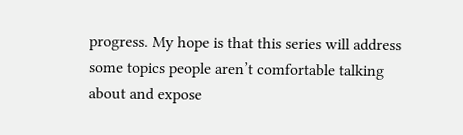progress. My hope is that this series will address some topics people aren’t comfortable talking about and expose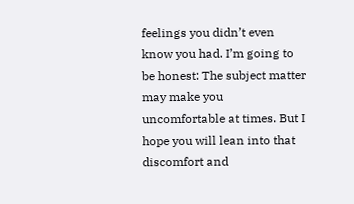feelings you didn’t even know you had. I’m going to be honest: The subject matter may make you uncomfortable at times. But I hope you will lean into that discomfort and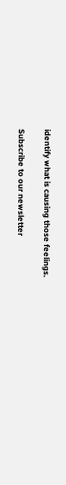identify what is causing those feelings.

Subscribe to our newsletter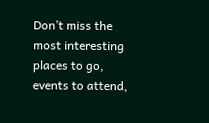Don’t miss the most interesting places to go, events to attend,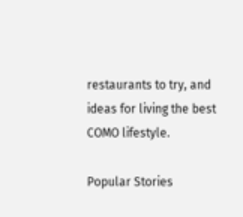restaurants to try, and ideas for living the best COMO lifestyle.

Popular Stories